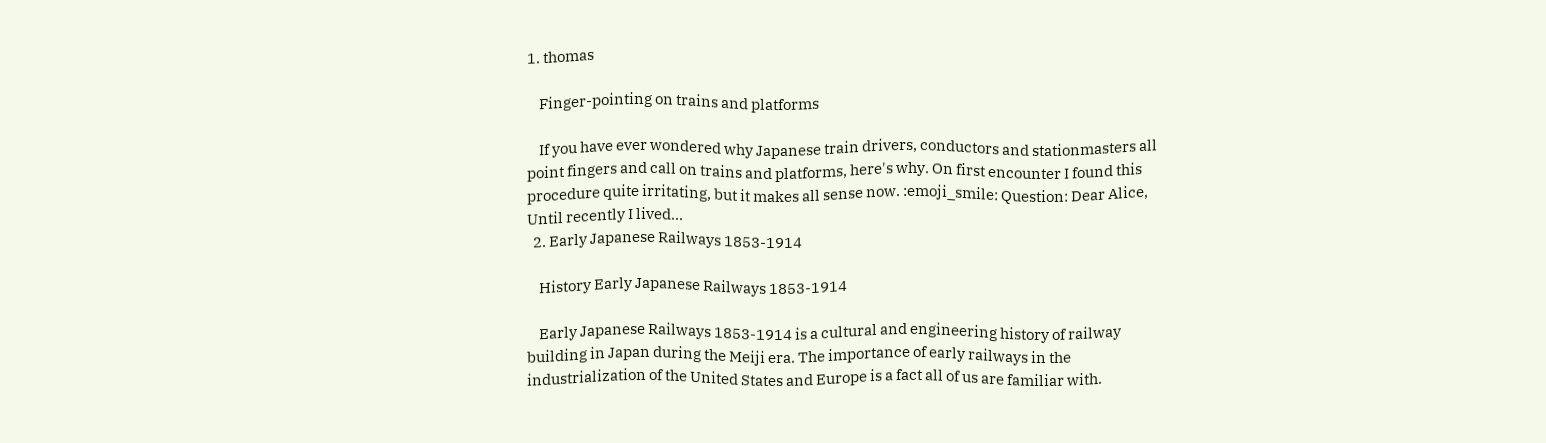1. thomas

    Finger-pointing on trains and platforms

    If you have ever wondered why Japanese train drivers, conductors and stationmasters all point fingers and call on trains and platforms, here's why. On first encounter I found this procedure quite irritating, but it makes all sense now. :emoji_smile: Question: Dear Alice, Until recently I lived...
  2. Early Japanese Railways 1853-1914

    History Early Japanese Railways 1853-1914

    Early Japanese Railways 1853-1914 is a cultural and engineering history of railway building in Japan during the Meiji era. The importance of early railways in the industrialization of the United States and Europe is a fact all of us are familiar with.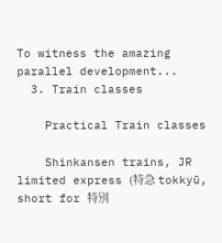To witness the amazing parallel development...
  3. Train classes

    Practical Train classes

    Shinkansen trains, JR limited express (特急 tokkyū, short for 特別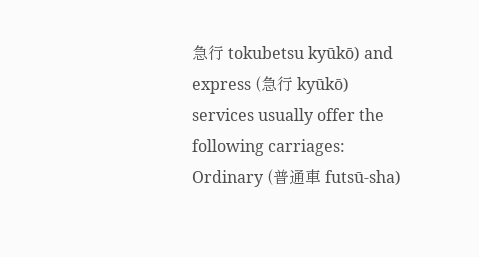急行 tokubetsu kyūkō) and express (急行 kyūkō) services usually offer the following carriages: Ordinary (普通車 futsū-sha)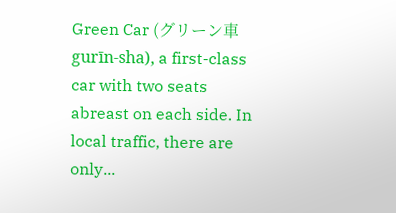Green Car (グリーン車 gurīn-sha), a first-class car with two seats abreast on each side. In local traffic, there are only...